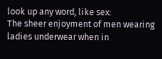look up any word, like sex:
The sheer enjoyment of men wearing ladies underwear when in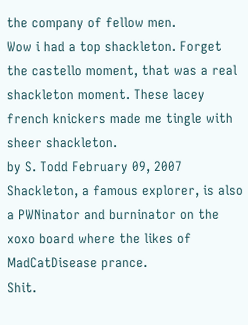the company of fellow men.
Wow i had a top shackleton. Forget the castello moment, that was a real shackleton moment. These lacey french knickers made me tingle with sheer shackleton.
by S. Todd February 09, 2007
Shackleton, a famous explorer, is also a PWNinator and burninator on the xoxo board where the likes of MadCatDisease prance.
Shit.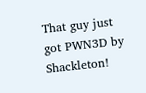That guy just got PWN3D by Shackleton!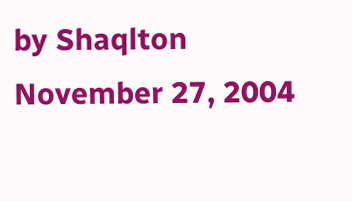by Shaqlton November 27, 2004